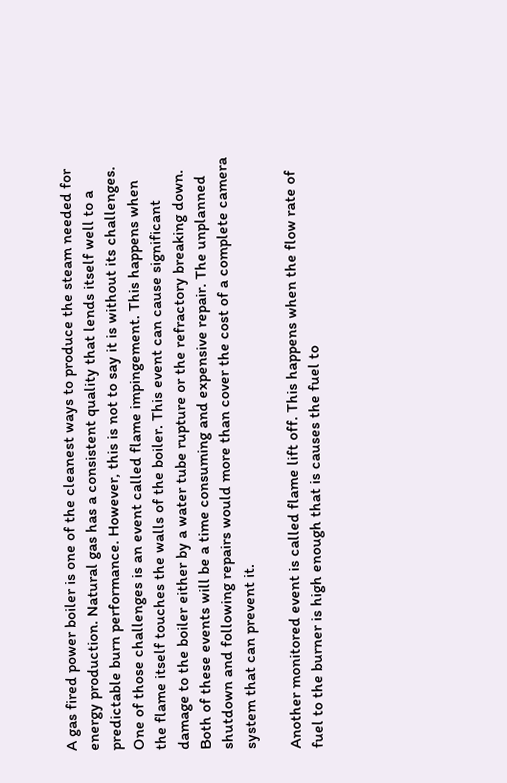A gas fired power boiler is one of the cleanest ways to produce the steam needed for energy production. Natural gas has a consistent quality that lends itself well to a predictable burn performance. However, this is not to say it is without its challenges. One of those challenges is an event called flame impingement. This happens when the flame itself touches the walls of the boiler. This event can cause significant damage to the boiler either by a water tube rupture or the refractory breaking down. Both of these events will be a time consuming and expensive repair. The unplanned shutdown and following repairs would more than cover the cost of a complete camera system that can prevent it.

Another monitored event is called flame lift off. This happens when the flow rate of fuel to the burner is high enough that is causes the fuel to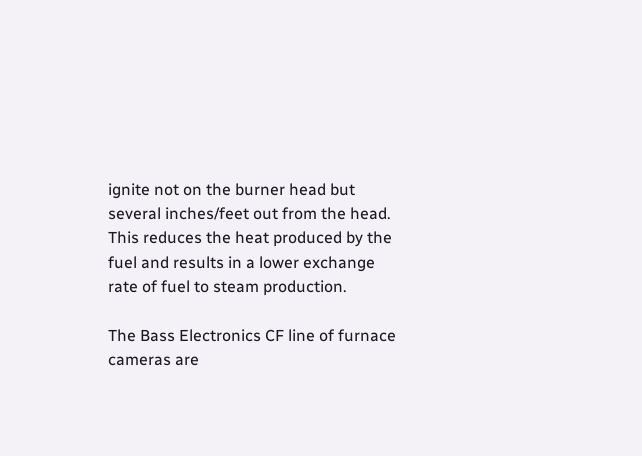ignite not on the burner head but several inches/feet out from the head. This reduces the heat produced by the fuel and results in a lower exchange rate of fuel to steam production.

The Bass Electronics CF line of furnace cameras are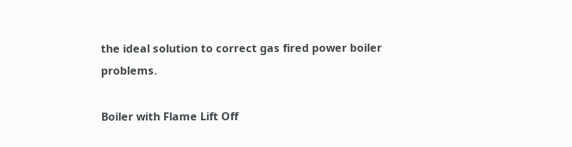the ideal solution to correct gas fired power boiler problems.

Boiler with Flame Lift Off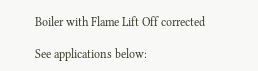Boiler with Flame Lift Off corrected

See applications below: